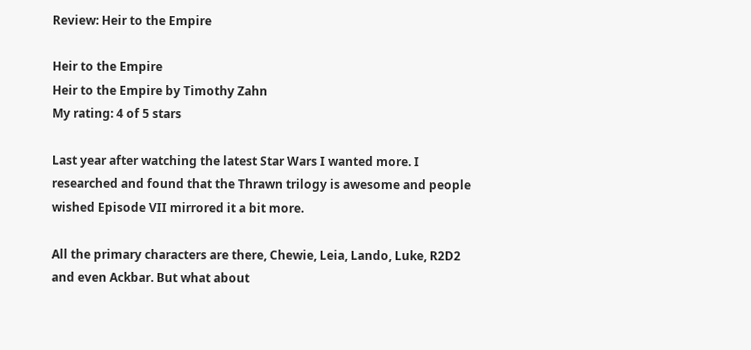Review: Heir to the Empire

Heir to the Empire
Heir to the Empire by Timothy Zahn
My rating: 4 of 5 stars

Last year after watching the latest Star Wars I wanted more. I researched and found that the Thrawn trilogy is awesome and people wished Episode VII mirrored it a bit more.

All the primary characters are there, Chewie, Leia, Lando, Luke, R2D2 and even Ackbar. But what about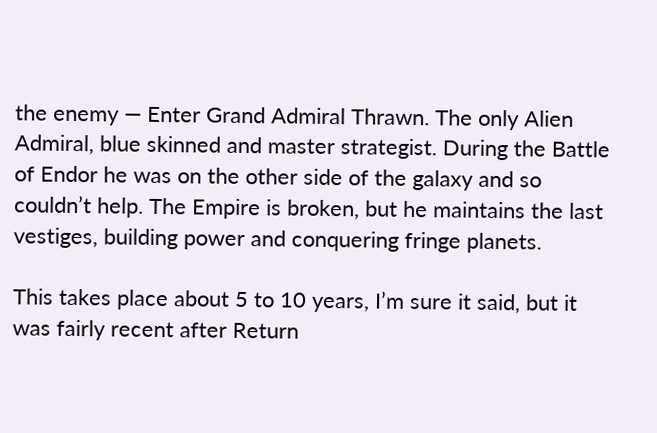the enemy — Enter Grand Admiral Thrawn. The only Alien Admiral, blue skinned and master strategist. During the Battle of Endor he was on the other side of the galaxy and so couldn’t help. The Empire is broken, but he maintains the last vestiges, building power and conquering fringe planets.

This takes place about 5 to 10 years, I’m sure it said, but it was fairly recent after Return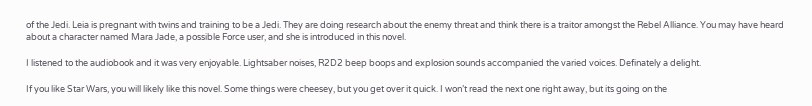of the Jedi. Leia is pregnant with twins and training to be a Jedi. They are doing research about the enemy threat and think there is a traitor amongst the Rebel Alliance. You may have heard about a character named Mara Jade, a possible Force user, and she is introduced in this novel.

I listened to the audiobook and it was very enjoyable. Lightsaber noises, R2D2 beep boops and explosion sounds accompanied the varied voices. Definately a delight.

If you like Star Wars, you will likely like this novel. Some things were cheesey, but you get over it quick. I won’t read the next one right away, but its going on the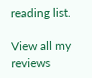reading list.

View all my reviews